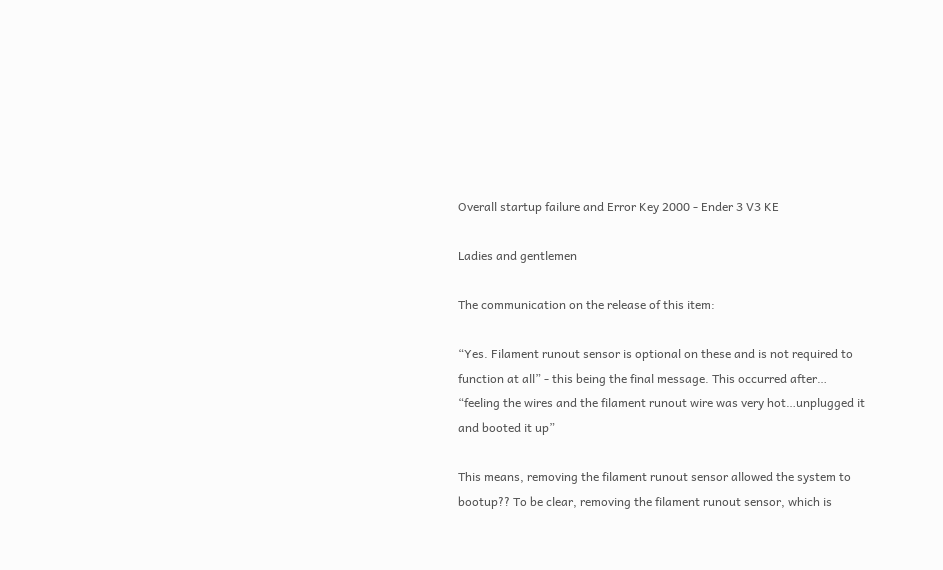Overall startup failure and Error Key 2000 - Ender 3 V3 KE

Ladies and gentlemen

The communication on the release of this item:

“Yes. Filament runout sensor is optional on these and is not required to function at all” - this being the final message. This occurred after… “feeling the wires and the filament runout wire was very hot…unplugged it and booted it up”

This means, removing the filament runout sensor allowed the system to bootup?? To be clear, removing the filament runout sensor, which is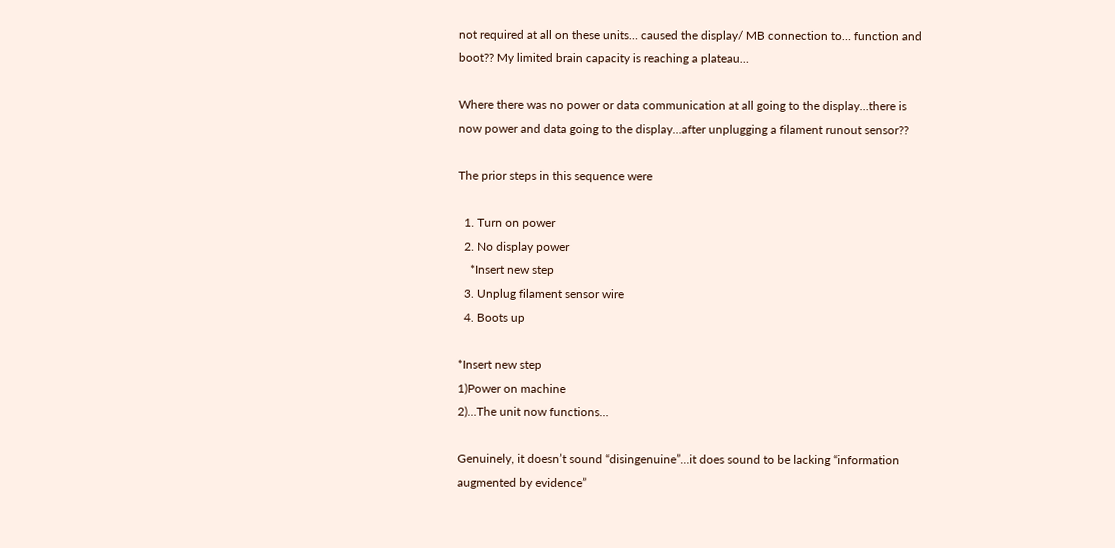not required at all on these units… caused the display/ MB connection to… function and boot?? My limited brain capacity is reaching a plateau…

Where there was no power or data communication at all going to the display…there is now power and data going to the display…after unplugging a filament runout sensor??

The prior steps in this sequence were

  1. Turn on power
  2. No display power
    *Insert new step
  3. Unplug filament sensor wire
  4. Boots up

*Insert new step
1)Power on machine
2)…The unit now functions…

Genuinely, it doesn’t sound “disingenuine”…it does sound to be lacking “information augmented by evidence”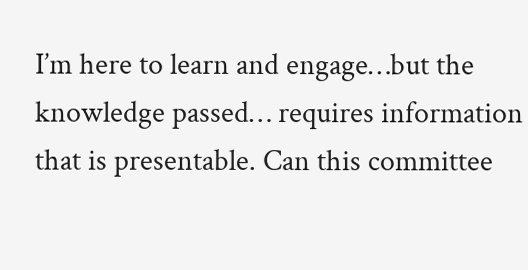I’m here to learn and engage…but the knowledge passed… requires information that is presentable. Can this committee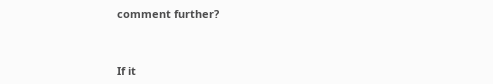comment further?



If it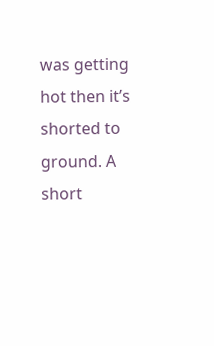was getting hot then it’s shorted to ground. A short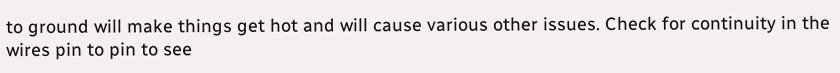to ground will make things get hot and will cause various other issues. Check for continuity in the wires pin to pin to see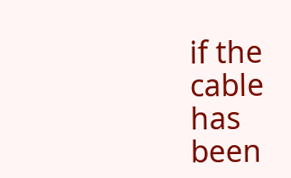if the cable has been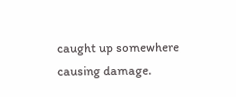caught up somewhere causing damage.